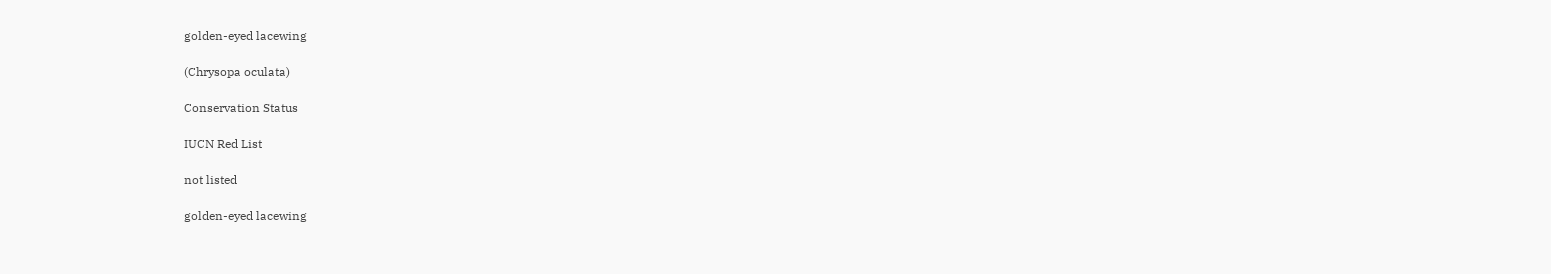golden-eyed lacewing

(Chrysopa oculata)

Conservation Status

IUCN Red List

not listed

golden-eyed lacewing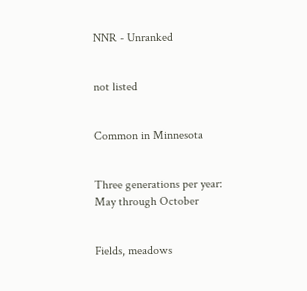NNR - Unranked


not listed


Common in Minnesota


Three generations per year: May through October


Fields, meadows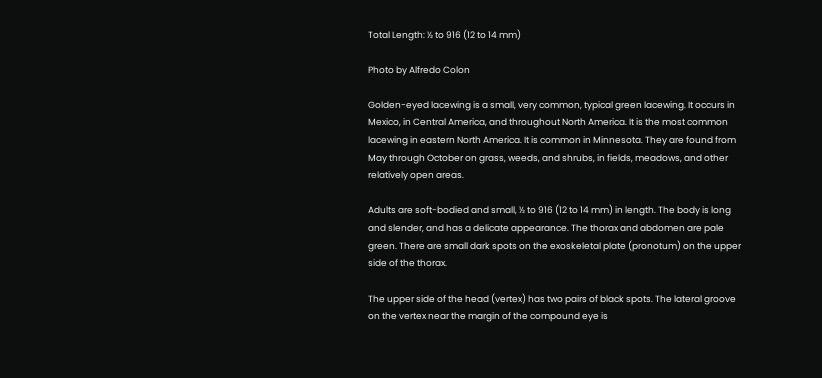Total Length: ½ to 916 (12 to 14 mm)

Photo by Alfredo Colon

Golden-eyed lacewing is a small, very common, typical green lacewing. It occurs in Mexico, in Central America, and throughout North America. It is the most common lacewing in eastern North America. It is common in Minnesota. They are found from May through October on grass, weeds, and shrubs, in fields, meadows, and other relatively open areas.

Adults are soft-bodied and small, ½ to 916 (12 to 14 mm) in length. The body is long and slender, and has a delicate appearance. The thorax and abdomen are pale green. There are small dark spots on the exoskeletal plate (pronotum) on the upper side of the thorax.

The upper side of the head (vertex) has two pairs of black spots. The lateral groove on the vertex near the margin of the compound eye is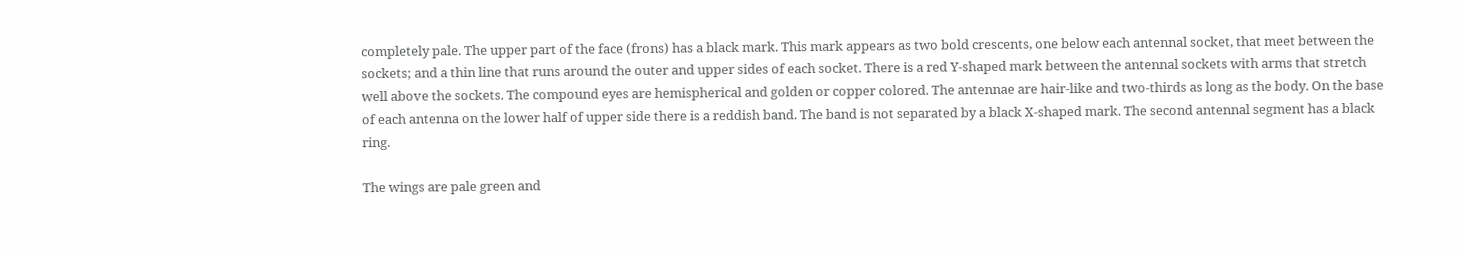completely pale. The upper part of the face (frons) has a black mark. This mark appears as two bold crescents, one below each antennal socket, that meet between the sockets; and a thin line that runs around the outer and upper sides of each socket. There is a red Y-shaped mark between the antennal sockets with arms that stretch well above the sockets. The compound eyes are hemispherical and golden or copper colored. The antennae are hair-like and two-thirds as long as the body. On the base of each antenna on the lower half of upper side there is a reddish band. The band is not separated by a black X-shaped mark. The second antennal segment has a black ring.

The wings are pale green and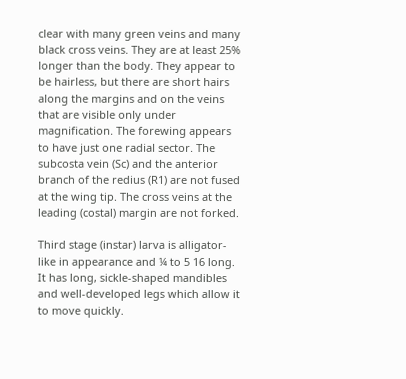clear with many green veins and many black cross veins. They are at least 25% longer than the body. They appear to be hairless, but there are short hairs along the margins and on the veins that are visible only under magnification. The forewing appears to have just one radial sector. The subcosta vein (Sc) and the anterior branch of the redius (R1) are not fused at the wing tip. The cross veins at the leading (costal) margin are not forked.

Third stage (instar) larva is alligator-like in appearance and ¼ to 5 16 long. It has long, sickle-shaped mandibles and well-developed legs which allow it to move quickly.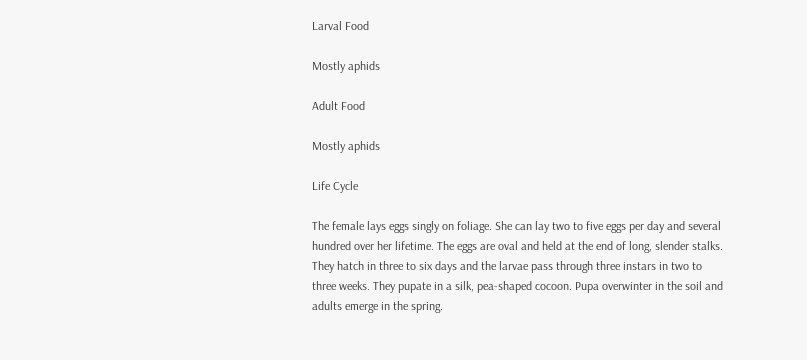Larval Food

Mostly aphids

Adult Food

Mostly aphids

Life Cycle

The female lays eggs singly on foliage. She can lay two to five eggs per day and several hundred over her lifetime. The eggs are oval and held at the end of long, slender stalks. They hatch in three to six days and the larvae pass through three instars in two to three weeks. They pupate in a silk, pea-shaped cocoon. Pupa overwinter in the soil and adults emerge in the spring.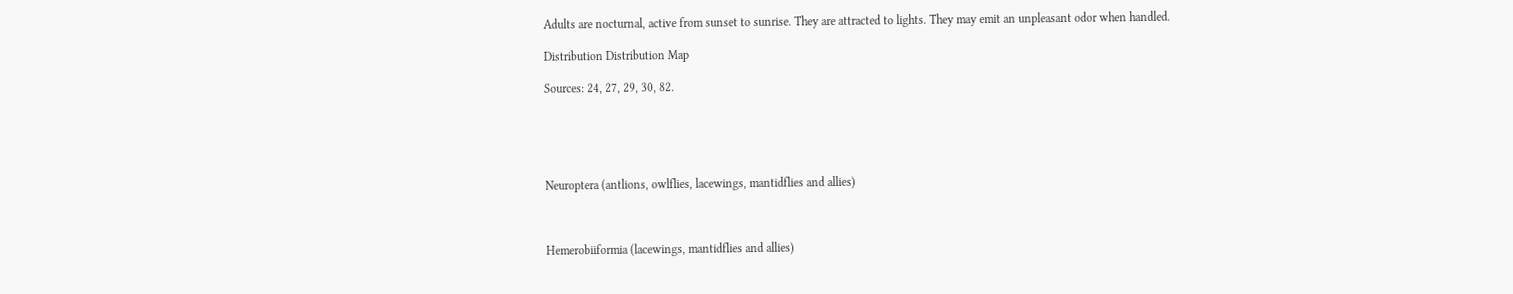Adults are nocturnal, active from sunset to sunrise. They are attracted to lights. They may emit an unpleasant odor when handled.

Distribution Distribution Map

Sources: 24, 27, 29, 30, 82.





Neuroptera (antlions, owlflies, lacewings, mantidflies and allies)



Hemerobiiformia (lacewings, mantidflies and allies)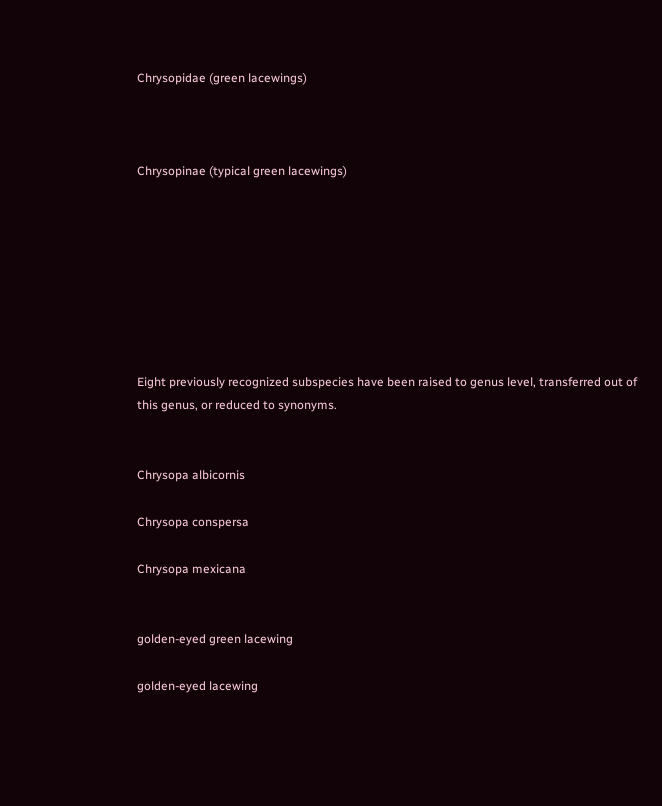Chrysopidae (green lacewings)



Chrysopinae (typical green lacewings)








Eight previously recognized subspecies have been raised to genus level, transferred out of this genus, or reduced to synonyms.


Chrysopa albicornis

Chrysopa conspersa

Chrysopa mexicana


golden-eyed green lacewing

golden-eyed lacewing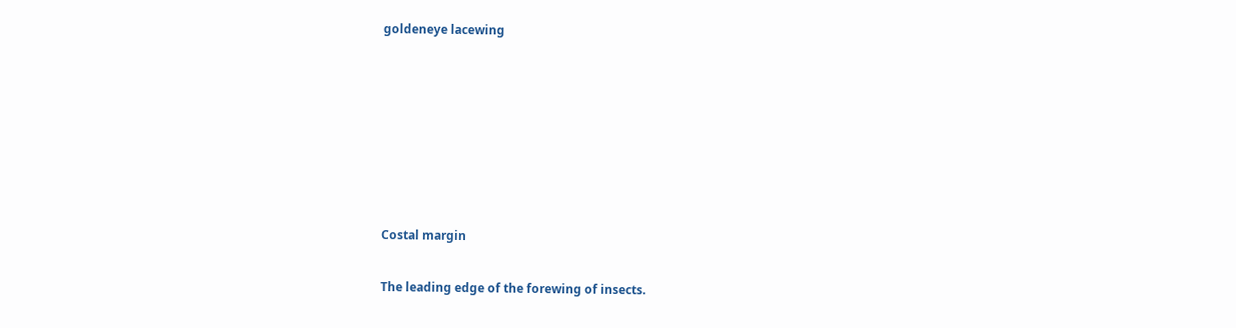goldeneye lacewing







Costal margin

The leading edge of the forewing of insects.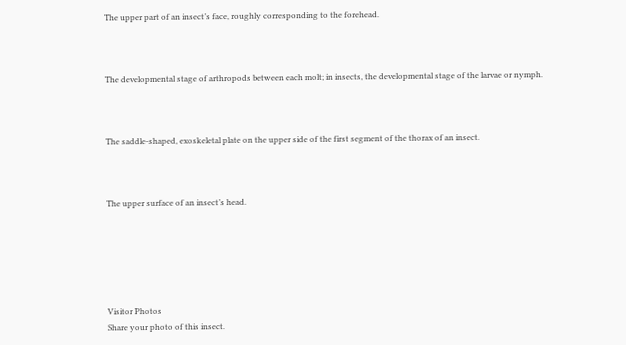The upper part of an insect’s face, roughly corresponding to the forehead.



The developmental stage of arthropods between each molt; in insects, the developmental stage of the larvae or nymph.



The saddle-shaped, exoskeletal plate on the upper side of the first segment of the thorax of an insect.



The upper surface of an insect’s head.






Visitor Photos
Share your photo of this insect.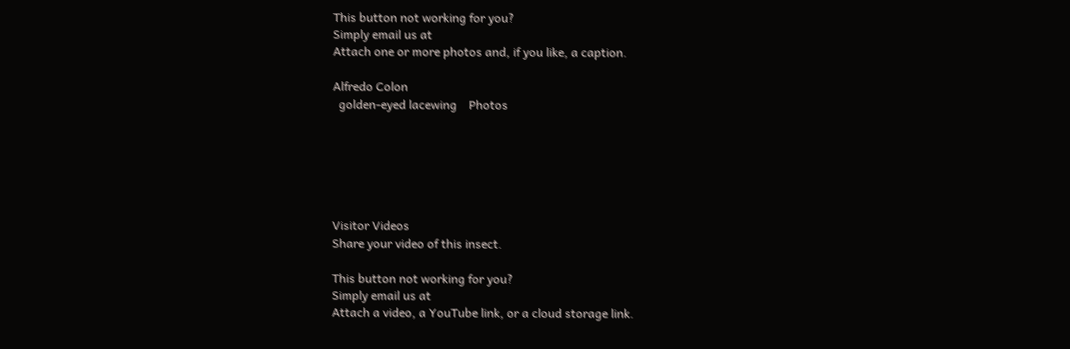This button not working for you?
Simply email us at
Attach one or more photos and, if you like, a caption.

Alfredo Colon
  golden-eyed lacewing    Photos






Visitor Videos
Share your video of this insect.

This button not working for you?
Simply email us at
Attach a video, a YouTube link, or a cloud storage link.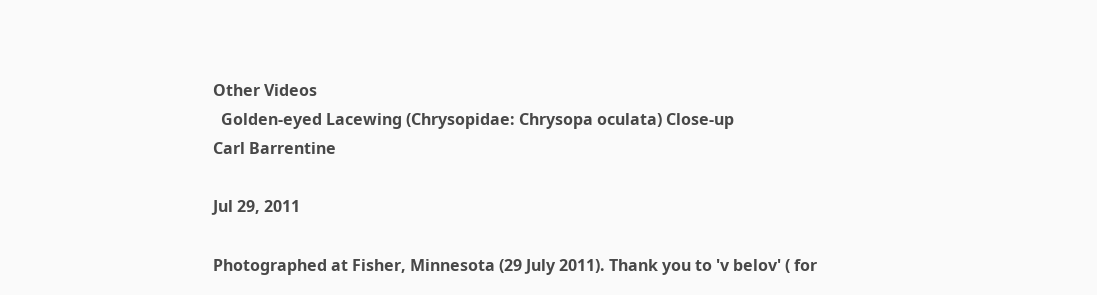Other Videos
  Golden-eyed Lacewing (Chrysopidae: Chrysopa oculata) Close-up
Carl Barrentine

Jul 29, 2011

Photographed at Fisher, Minnesota (29 July 2011). Thank you to 'v belov' ( for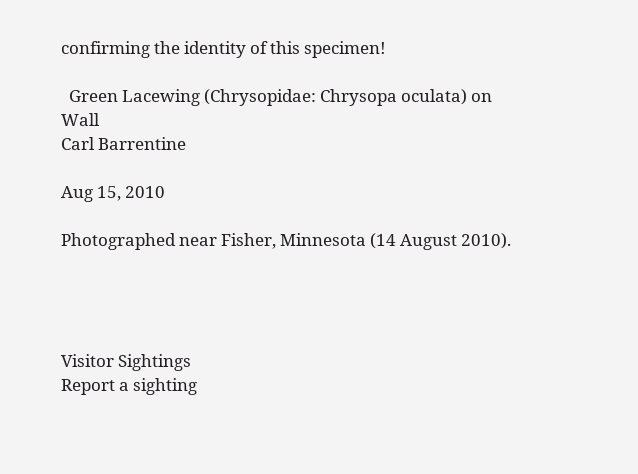confirming the identity of this specimen!

  Green Lacewing (Chrysopidae: Chrysopa oculata) on Wall
Carl Barrentine

Aug 15, 2010

Photographed near Fisher, Minnesota (14 August 2010).




Visitor Sightings
Report a sighting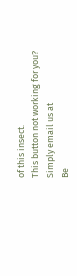of this insect.
This button not working for you?
Simply email us at
Be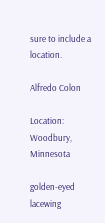sure to include a location.

Alfredo Colon

Location: Woodbury, Minnesota

golden-eyed lacewing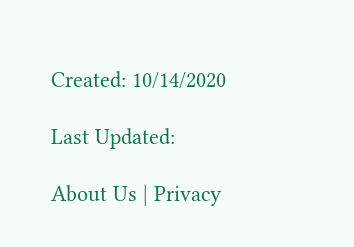Created: 10/14/2020

Last Updated:

About Us | Privacy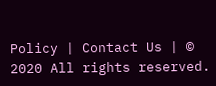Policy | Contact Us | © 2020 All rights reserved.